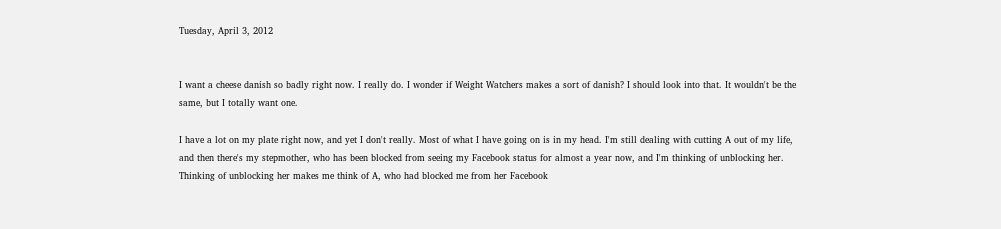Tuesday, April 3, 2012


I want a cheese danish so badly right now. I really do. I wonder if Weight Watchers makes a sort of danish? I should look into that. It wouldn't be the same, but I totally want one.

I have a lot on my plate right now, and yet I don't really. Most of what I have going on is in my head. I'm still dealing with cutting A out of my life, and then there's my stepmother, who has been blocked from seeing my Facebook status for almost a year now, and I'm thinking of unblocking her. Thinking of unblocking her makes me think of A, who had blocked me from her Facebook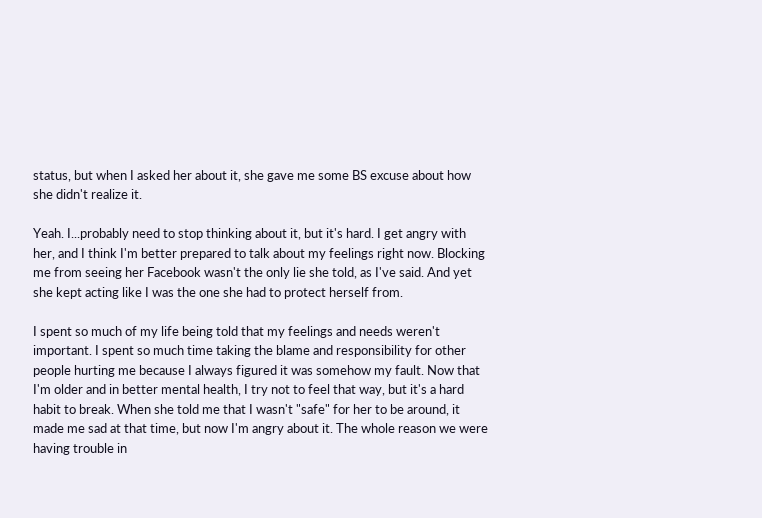status, but when I asked her about it, she gave me some BS excuse about how she didn't realize it.

Yeah. I...probably need to stop thinking about it, but it's hard. I get angry with her, and I think I'm better prepared to talk about my feelings right now. Blocking me from seeing her Facebook wasn't the only lie she told, as I've said. And yet she kept acting like I was the one she had to protect herself from.

I spent so much of my life being told that my feelings and needs weren't important. I spent so much time taking the blame and responsibility for other people hurting me because I always figured it was somehow my fault. Now that I'm older and in better mental health, I try not to feel that way, but it's a hard habit to break. When she told me that I wasn't "safe" for her to be around, it made me sad at that time, but now I'm angry about it. The whole reason we were having trouble in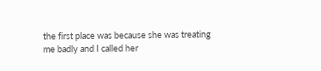the first place was because she was treating me badly and I called her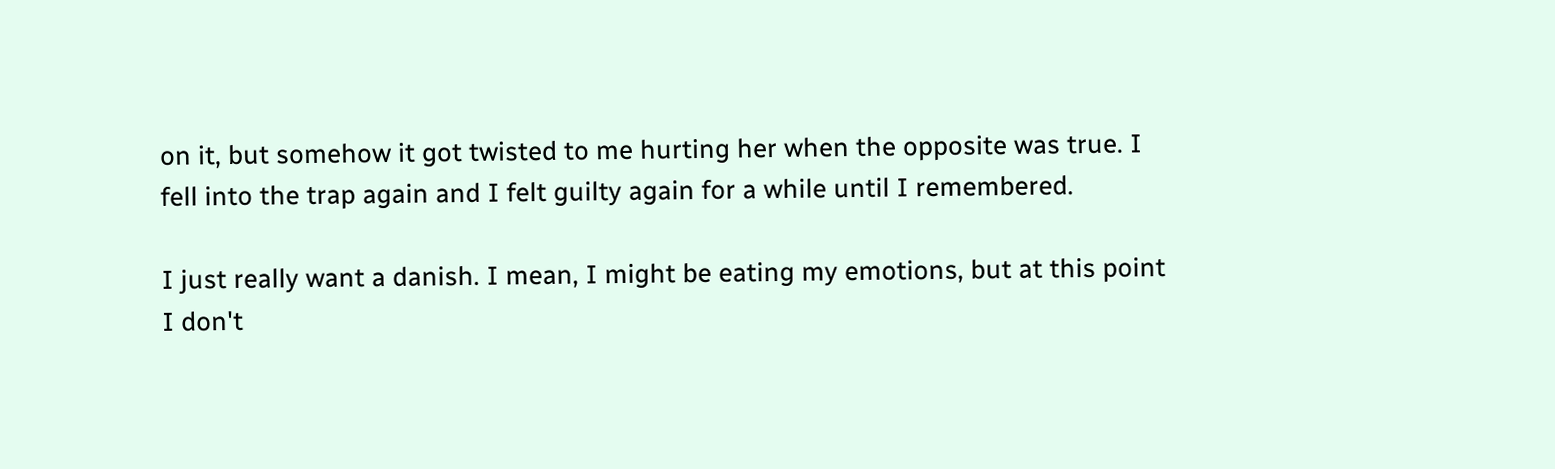on it, but somehow it got twisted to me hurting her when the opposite was true. I fell into the trap again and I felt guilty again for a while until I remembered.

I just really want a danish. I mean, I might be eating my emotions, but at this point I don't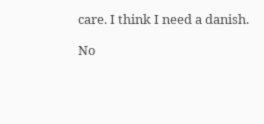care. I think I need a danish.

No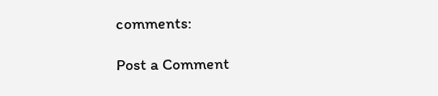comments:

Post a Comment